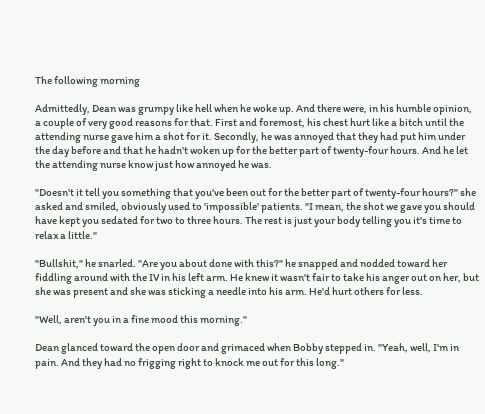The following morning

Admittedly, Dean was grumpy like hell when he woke up. And there were, in his humble opinion, a couple of very good reasons for that. First and foremost, his chest hurt like a bitch until the attending nurse gave him a shot for it. Secondly, he was annoyed that they had put him under the day before and that he hadn't woken up for the better part of twenty-four hours. And he let the attending nurse know just how annoyed he was.

"Doesn't it tell you something that you've been out for the better part of twenty-four hours?" she asked and smiled, obviously used to 'impossible' patients. "I mean, the shot we gave you should have kept you sedated for two to three hours. The rest is just your body telling you it's time to relax a little."

"Bullshit," he snarled. "Are you about done with this?" he snapped and nodded toward her fiddling around with the IV in his left arm. He knew it wasn't fair to take his anger out on her, but she was present and she was sticking a needle into his arm. He'd hurt others for less.

"Well, aren't you in a fine mood this morning."

Dean glanced toward the open door and grimaced when Bobby stepped in. "Yeah, well, I'm in pain. And they had no frigging right to knock me out for this long."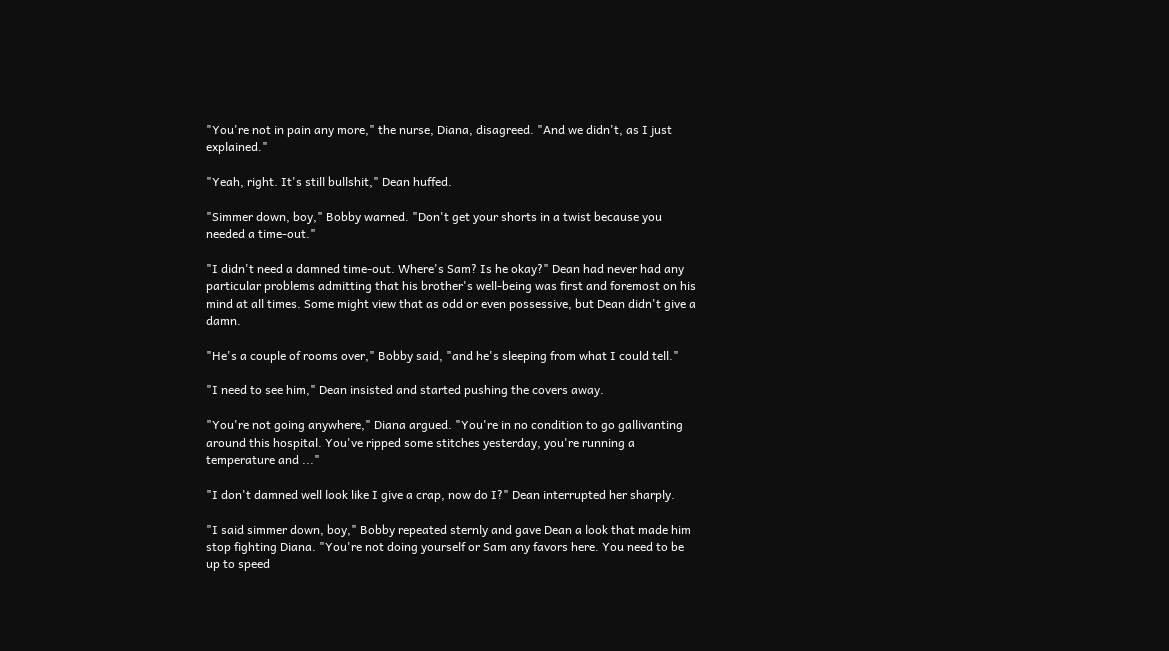"You're not in pain any more," the nurse, Diana, disagreed. "And we didn't, as I just explained."

"Yeah, right. It's still bullshit," Dean huffed.

"Simmer down, boy," Bobby warned. "Don't get your shorts in a twist because you needed a time-out."

"I didn't need a damned time-out. Where's Sam? Is he okay?" Dean had never had any particular problems admitting that his brother's well-being was first and foremost on his mind at all times. Some might view that as odd or even possessive, but Dean didn't give a damn.

"He's a couple of rooms over," Bobby said, "and he's sleeping from what I could tell."

"I need to see him," Dean insisted and started pushing the covers away.

"You're not going anywhere," Diana argued. "You're in no condition to go gallivanting around this hospital. You've ripped some stitches yesterday, you're running a temperature and ..."

"I don't damned well look like I give a crap, now do I?" Dean interrupted her sharply.

"I said simmer down, boy," Bobby repeated sternly and gave Dean a look that made him stop fighting Diana. "You're not doing yourself or Sam any favors here. You need to be up to speed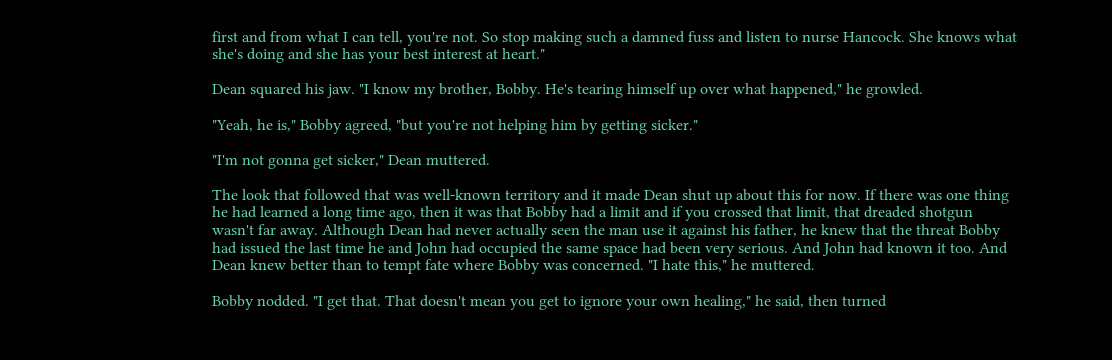first and from what I can tell, you're not. So stop making such a damned fuss and listen to nurse Hancock. She knows what she's doing and she has your best interest at heart."

Dean squared his jaw. "I know my brother, Bobby. He's tearing himself up over what happened," he growled.

"Yeah, he is," Bobby agreed, "but you're not helping him by getting sicker."

"I'm not gonna get sicker," Dean muttered.

The look that followed that was well-known territory and it made Dean shut up about this for now. If there was one thing he had learned a long time ago, then it was that Bobby had a limit and if you crossed that limit, that dreaded shotgun wasn't far away. Although Dean had never actually seen the man use it against his father, he knew that the threat Bobby had issued the last time he and John had occupied the same space had been very serious. And John had known it too. And Dean knew better than to tempt fate where Bobby was concerned. "I hate this," he muttered.

Bobby nodded. "I get that. That doesn't mean you get to ignore your own healing," he said, then turned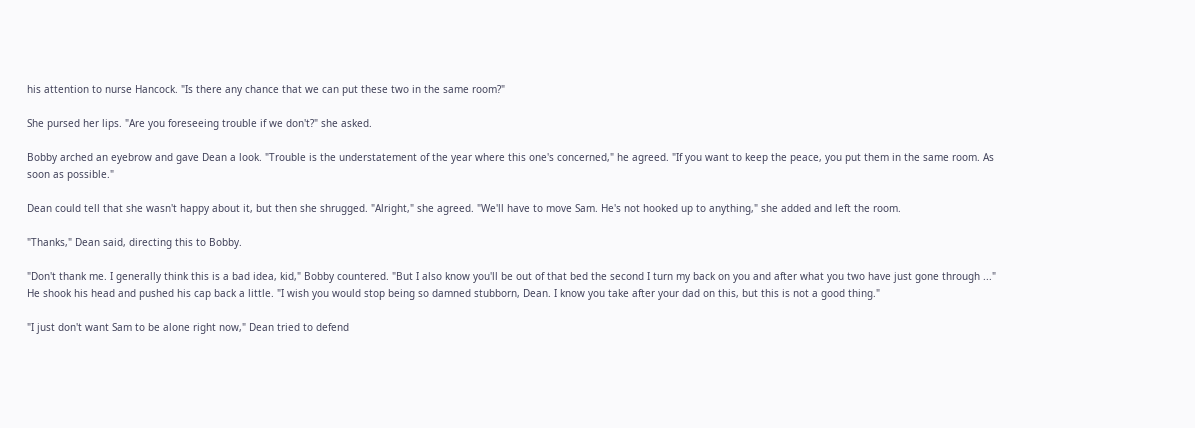his attention to nurse Hancock. "Is there any chance that we can put these two in the same room?"

She pursed her lips. "Are you foreseeing trouble if we don't?" she asked.

Bobby arched an eyebrow and gave Dean a look. "Trouble is the understatement of the year where this one's concerned," he agreed. "If you want to keep the peace, you put them in the same room. As soon as possible."

Dean could tell that she wasn't happy about it, but then she shrugged. "Alright," she agreed. "We'll have to move Sam. He's not hooked up to anything," she added and left the room.

"Thanks," Dean said, directing this to Bobby.

"Don't thank me. I generally think this is a bad idea, kid," Bobby countered. "But I also know you'll be out of that bed the second I turn my back on you and after what you two have just gone through ..." He shook his head and pushed his cap back a little. "I wish you would stop being so damned stubborn, Dean. I know you take after your dad on this, but this is not a good thing."

"I just don't want Sam to be alone right now," Dean tried to defend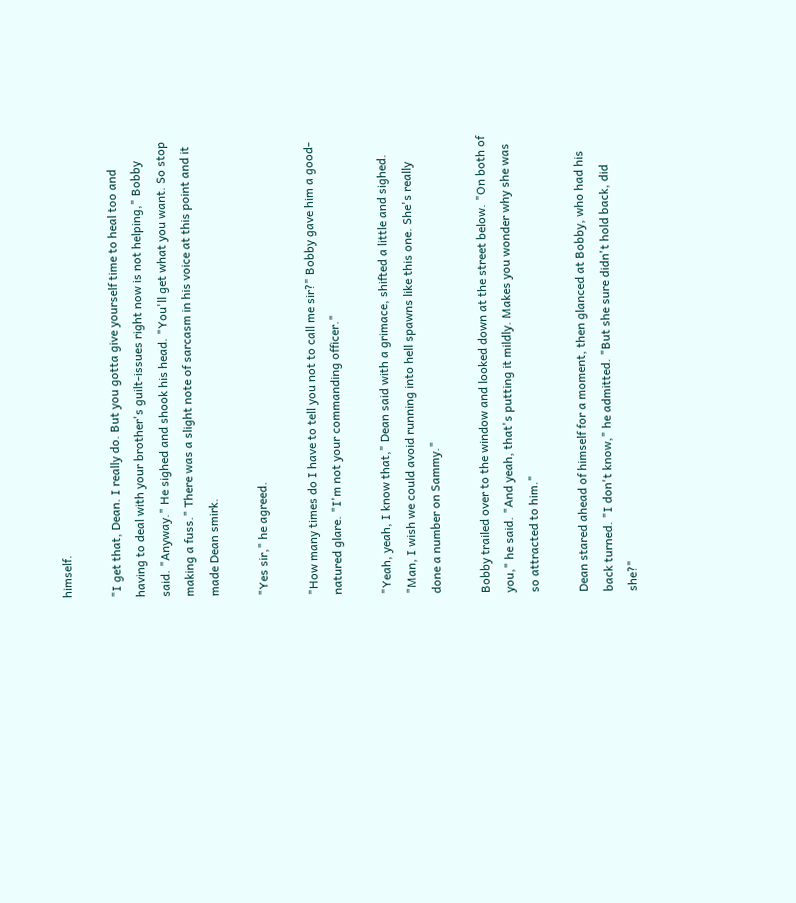himself.

"I get that, Dean. I really do. But you gotta give yourself time to heal too and having to deal with your brother's guilt-issues right now is not helping," Bobby said. "Anyway." He sighed and shook his head. "You'll get what you want. So stop making a fuss." There was a slight note of sarcasm in his voice at this point and it made Dean smirk.

"Yes sir," he agreed.

"How many times do I have to tell you not to call me sir?" Bobby gave him a good-natured glare. "I'm not your commanding officer."

"Yeah, yeah, I know that," Dean said with a grimace, shifted a little and sighed. "Man, I wish we could avoid running into hell spawns like this one. She's really done a number on Sammy."

Bobby trailed over to the window and looked down at the street below. "On both of you," he said. "And yeah, that's putting it mildly. Makes you wonder why she was so attracted to him."

Dean stared ahead of himself for a moment, then glanced at Bobby, who had his back turned. "I don't know," he admitted. "But she sure didn't hold back, did she?"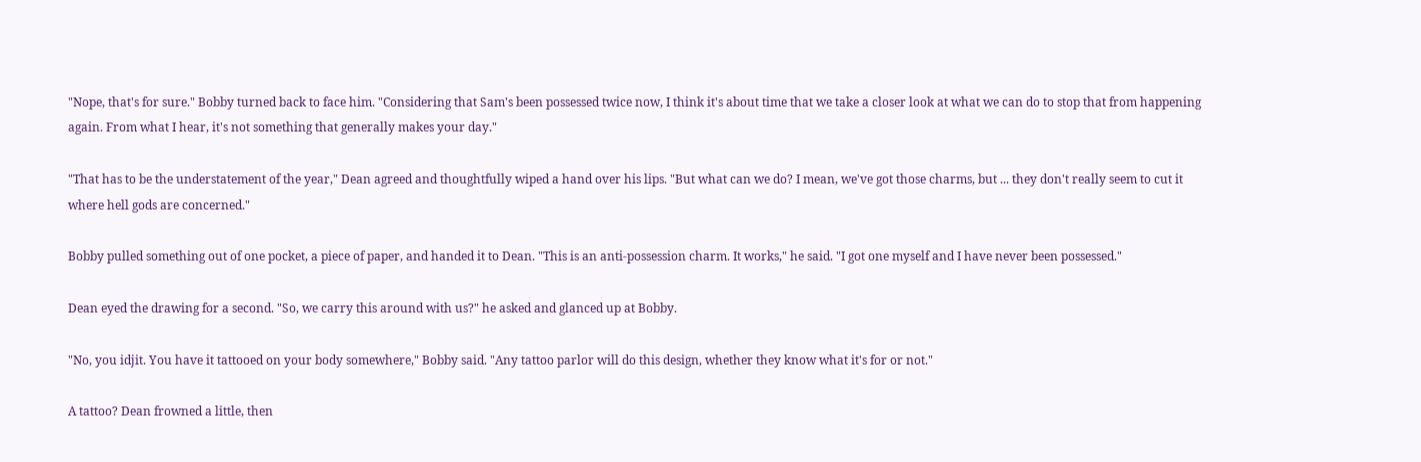"Nope, that's for sure." Bobby turned back to face him. "Considering that Sam's been possessed twice now, I think it's about time that we take a closer look at what we can do to stop that from happening again. From what I hear, it's not something that generally makes your day."

"That has to be the understatement of the year," Dean agreed and thoughtfully wiped a hand over his lips. "But what can we do? I mean, we've got those charms, but ... they don't really seem to cut it where hell gods are concerned."

Bobby pulled something out of one pocket, a piece of paper, and handed it to Dean. "This is an anti-possession charm. It works," he said. "I got one myself and I have never been possessed."

Dean eyed the drawing for a second. "So, we carry this around with us?" he asked and glanced up at Bobby.

"No, you idjit. You have it tattooed on your body somewhere," Bobby said. "Any tattoo parlor will do this design, whether they know what it's for or not."

A tattoo? Dean frowned a little, then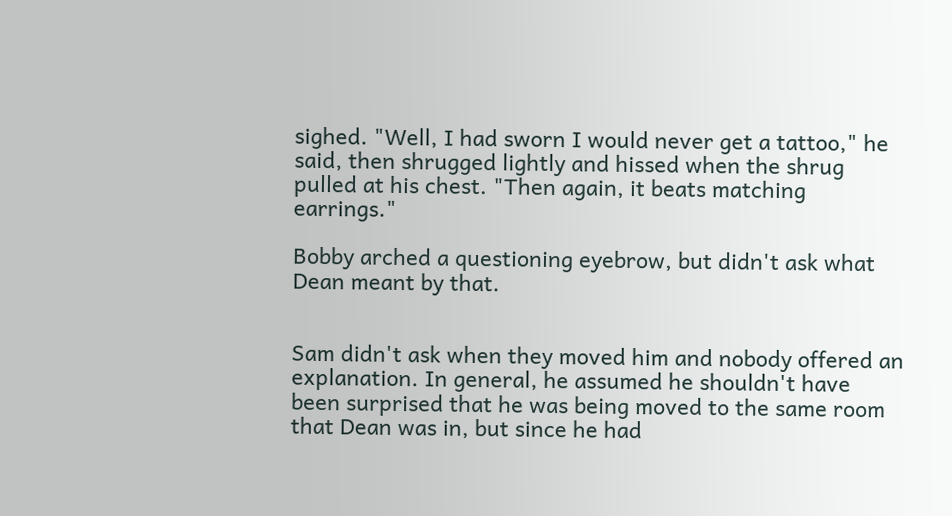sighed. "Well, I had sworn I would never get a tattoo," he said, then shrugged lightly and hissed when the shrug pulled at his chest. "Then again, it beats matching earrings."

Bobby arched a questioning eyebrow, but didn't ask what Dean meant by that.


Sam didn't ask when they moved him and nobody offered an explanation. In general, he assumed he shouldn't have been surprised that he was being moved to the same room that Dean was in, but since he had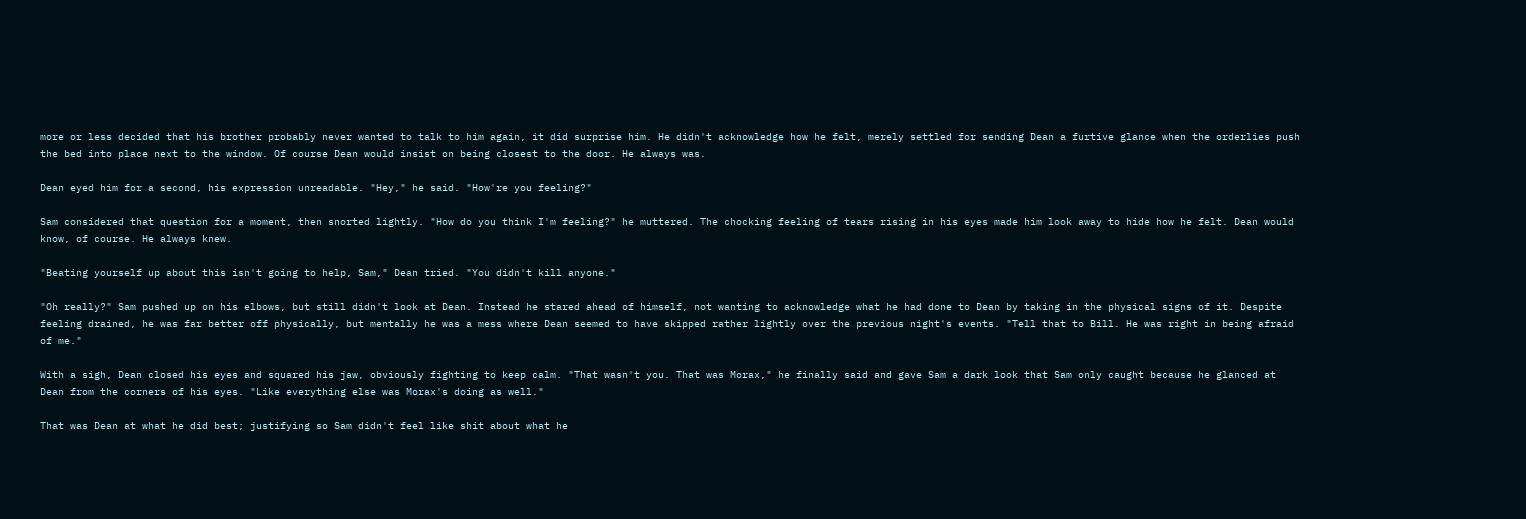more or less decided that his brother probably never wanted to talk to him again, it did surprise him. He didn't acknowledge how he felt, merely settled for sending Dean a furtive glance when the orderlies push the bed into place next to the window. Of course Dean would insist on being closest to the door. He always was.

Dean eyed him for a second, his expression unreadable. "Hey," he said. "How're you feeling?"

Sam considered that question for a moment, then snorted lightly. "How do you think I'm feeling?" he muttered. The chocking feeling of tears rising in his eyes made him look away to hide how he felt. Dean would know, of course. He always knew.

"Beating yourself up about this isn't going to help, Sam," Dean tried. "You didn't kill anyone."

"Oh really?" Sam pushed up on his elbows, but still didn't look at Dean. Instead he stared ahead of himself, not wanting to acknowledge what he had done to Dean by taking in the physical signs of it. Despite feeling drained, he was far better off physically, but mentally he was a mess where Dean seemed to have skipped rather lightly over the previous night's events. "Tell that to Bill. He was right in being afraid of me."

With a sigh, Dean closed his eyes and squared his jaw, obviously fighting to keep calm. "That wasn't you. That was Morax," he finally said and gave Sam a dark look that Sam only caught because he glanced at Dean from the corners of his eyes. "Like everything else was Morax's doing as well."

That was Dean at what he did best; justifying so Sam didn't feel like shit about what he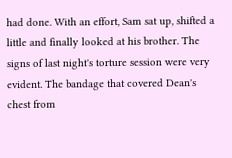had done. With an effort, Sam sat up, shifted a little and finally looked at his brother. The signs of last night's torture session were very evident. The bandage that covered Dean's chest from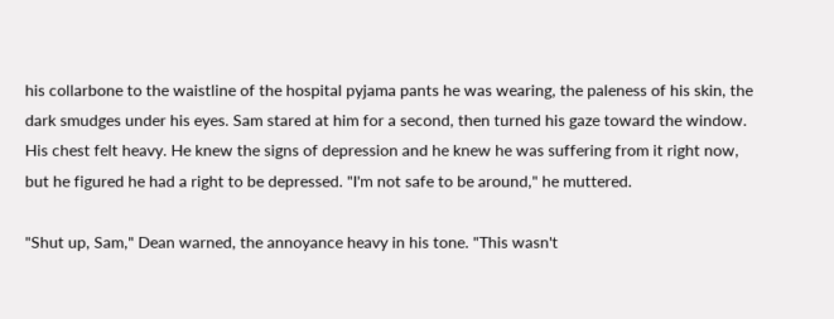his collarbone to the waistline of the hospital pyjama pants he was wearing, the paleness of his skin, the dark smudges under his eyes. Sam stared at him for a second, then turned his gaze toward the window. His chest felt heavy. He knew the signs of depression and he knew he was suffering from it right now, but he figured he had a right to be depressed. "I'm not safe to be around," he muttered.

"Shut up, Sam," Dean warned, the annoyance heavy in his tone. "This wasn't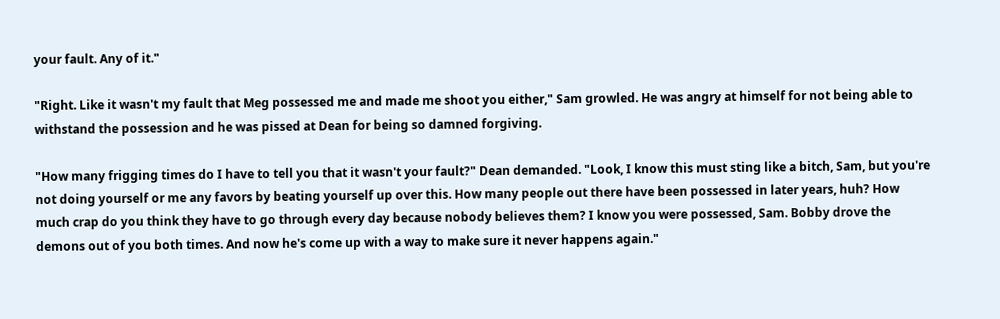your fault. Any of it."

"Right. Like it wasn't my fault that Meg possessed me and made me shoot you either," Sam growled. He was angry at himself for not being able to withstand the possession and he was pissed at Dean for being so damned forgiving.

"How many frigging times do I have to tell you that it wasn't your fault?" Dean demanded. "Look, I know this must sting like a bitch, Sam, but you're not doing yourself or me any favors by beating yourself up over this. How many people out there have been possessed in later years, huh? How much crap do you think they have to go through every day because nobody believes them? I know you were possessed, Sam. Bobby drove the demons out of you both times. And now he's come up with a way to make sure it never happens again."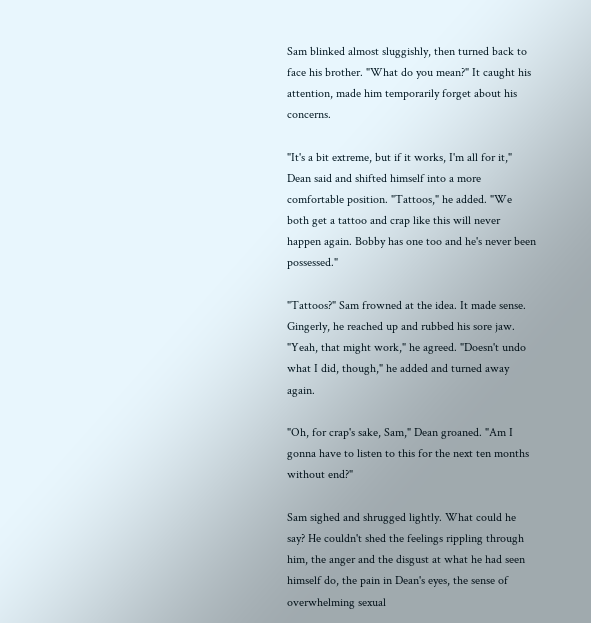Sam blinked almost sluggishly, then turned back to face his brother. "What do you mean?" It caught his attention, made him temporarily forget about his concerns.

"It's a bit extreme, but if it works, I'm all for it," Dean said and shifted himself into a more comfortable position. "Tattoos," he added. "We both get a tattoo and crap like this will never happen again. Bobby has one too and he's never been possessed."

"Tattoos?" Sam frowned at the idea. It made sense. Gingerly, he reached up and rubbed his sore jaw. "Yeah, that might work," he agreed. "Doesn't undo what I did, though," he added and turned away again.

"Oh, for crap's sake, Sam," Dean groaned. "Am I gonna have to listen to this for the next ten months without end?"

Sam sighed and shrugged lightly. What could he say? He couldn't shed the feelings rippling through him, the anger and the disgust at what he had seen himself do, the pain in Dean's eyes, the sense of overwhelming sexual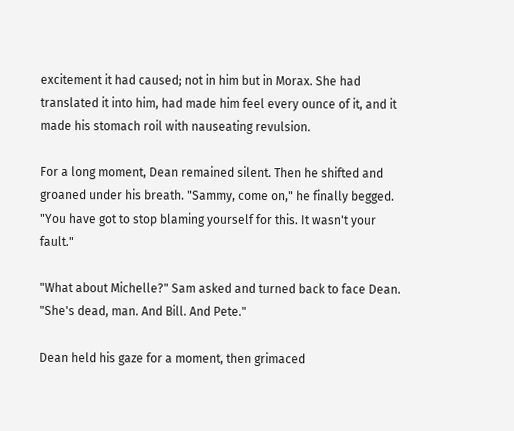excitement it had caused; not in him but in Morax. She had translated it into him, had made him feel every ounce of it, and it made his stomach roil with nauseating revulsion.

For a long moment, Dean remained silent. Then he shifted and groaned under his breath. "Sammy, come on," he finally begged. "You have got to stop blaming yourself for this. It wasn't your fault."

"What about Michelle?" Sam asked and turned back to face Dean. "She's dead, man. And Bill. And Pete."

Dean held his gaze for a moment, then grimaced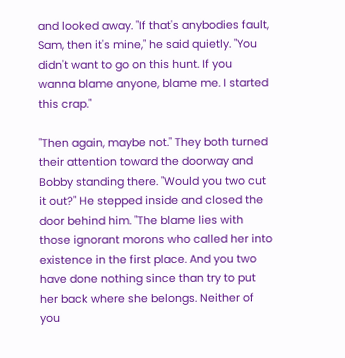and looked away. "If that's anybodies fault, Sam, then it's mine," he said quietly. "You didn't want to go on this hunt. If you wanna blame anyone, blame me. I started this crap."

"Then again, maybe not." They both turned their attention toward the doorway and Bobby standing there. "Would you two cut it out?" He stepped inside and closed the door behind him. "The blame lies with those ignorant morons who called her into existence in the first place. And you two have done nothing since than try to put her back where she belongs. Neither of you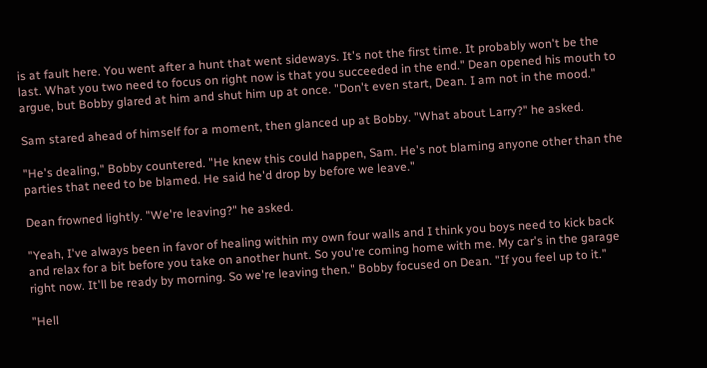is at fault here. You went after a hunt that went sideways. It's not the first time. It probably won't be the last. What you two need to focus on right now is that you succeeded in the end." Dean opened his mouth to argue, but Bobby glared at him and shut him up at once. "Don't even start, Dean. I am not in the mood."

Sam stared ahead of himself for a moment, then glanced up at Bobby. "What about Larry?" he asked.

"He's dealing," Bobby countered. "He knew this could happen, Sam. He's not blaming anyone other than the parties that need to be blamed. He said he'd drop by before we leave."

Dean frowned lightly. "We're leaving?" he asked.

"Yeah, I've always been in favor of healing within my own four walls and I think you boys need to kick back and relax for a bit before you take on another hunt. So you're coming home with me. My car's in the garage right now. It'll be ready by morning. So we're leaving then." Bobby focused on Dean. "If you feel up to it."

"Hell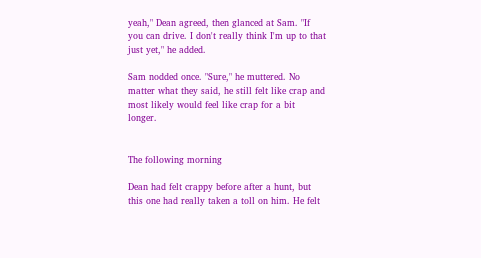yeah," Dean agreed, then glanced at Sam. "If you can drive. I don't really think I'm up to that just yet," he added.

Sam nodded once. "Sure," he muttered. No matter what they said, he still felt like crap and most likely would feel like crap for a bit longer.


The following morning

Dean had felt crappy before after a hunt, but this one had really taken a toll on him. He felt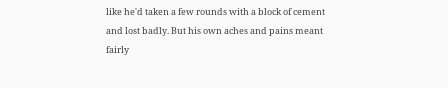like he'd taken a few rounds with a block of cement and lost badly. But his own aches and pains meant fairly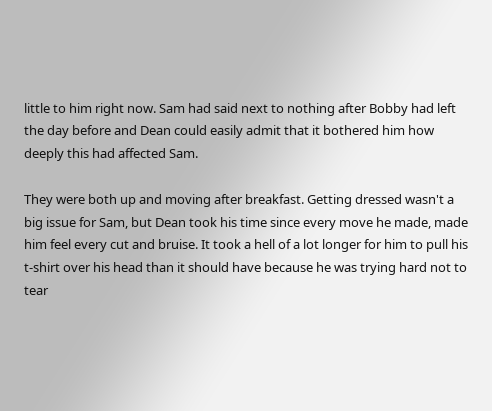little to him right now. Sam had said next to nothing after Bobby had left the day before and Dean could easily admit that it bothered him how deeply this had affected Sam.

They were both up and moving after breakfast. Getting dressed wasn't a big issue for Sam, but Dean took his time since every move he made, made him feel every cut and bruise. It took a hell of a lot longer for him to pull his t-shirt over his head than it should have because he was trying hard not to tear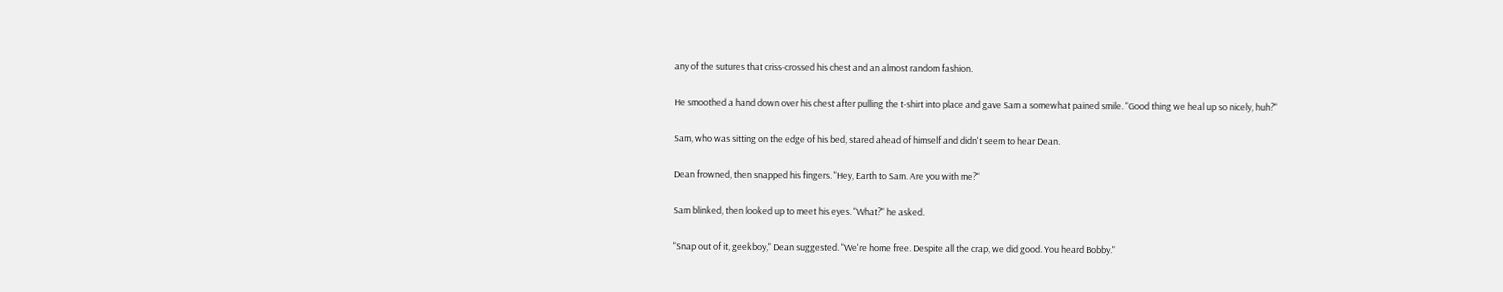any of the sutures that criss-crossed his chest and an almost random fashion.

He smoothed a hand down over his chest after pulling the t-shirt into place and gave Sam a somewhat pained smile. "Good thing we heal up so nicely, huh?"

Sam, who was sitting on the edge of his bed, stared ahead of himself and didn't seem to hear Dean.

Dean frowned, then snapped his fingers. "Hey, Earth to Sam. Are you with me?"

Sam blinked, then looked up to meet his eyes. "What?" he asked.

"Snap out of it, geekboy," Dean suggested. "We're home free. Despite all the crap, we did good. You heard Bobby."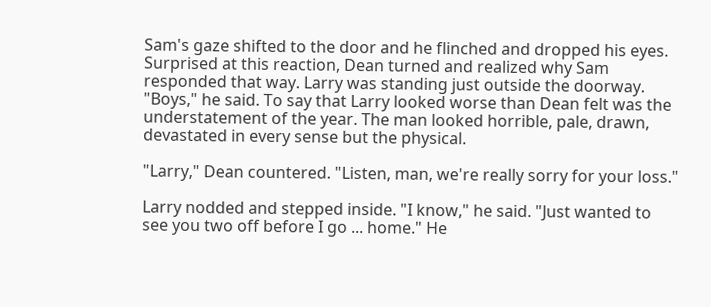Sam's gaze shifted to the door and he flinched and dropped his eyes. Surprised at this reaction, Dean turned and realized why Sam responded that way. Larry was standing just outside the doorway. "Boys," he said. To say that Larry looked worse than Dean felt was the understatement of the year. The man looked horrible, pale, drawn, devastated in every sense but the physical.

"Larry," Dean countered. "Listen, man, we're really sorry for your loss."

Larry nodded and stepped inside. "I know," he said. "Just wanted to see you two off before I go ... home." He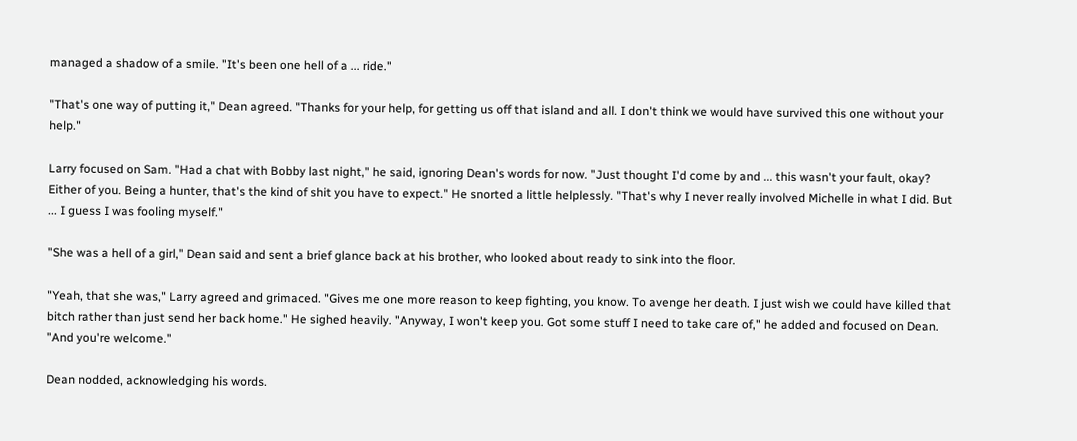managed a shadow of a smile. "It's been one hell of a ... ride."

"That's one way of putting it," Dean agreed. "Thanks for your help, for getting us off that island and all. I don't think we would have survived this one without your help."

Larry focused on Sam. "Had a chat with Bobby last night," he said, ignoring Dean's words for now. "Just thought I'd come by and ... this wasn't your fault, okay? Either of you. Being a hunter, that's the kind of shit you have to expect." He snorted a little helplessly. "That's why I never really involved Michelle in what I did. But ... I guess I was fooling myself."

"She was a hell of a girl," Dean said and sent a brief glance back at his brother, who looked about ready to sink into the floor.

"Yeah, that she was," Larry agreed and grimaced. "Gives me one more reason to keep fighting, you know. To avenge her death. I just wish we could have killed that bitch rather than just send her back home." He sighed heavily. "Anyway, I won't keep you. Got some stuff I need to take care of," he added and focused on Dean. "And you're welcome."

Dean nodded, acknowledging his words.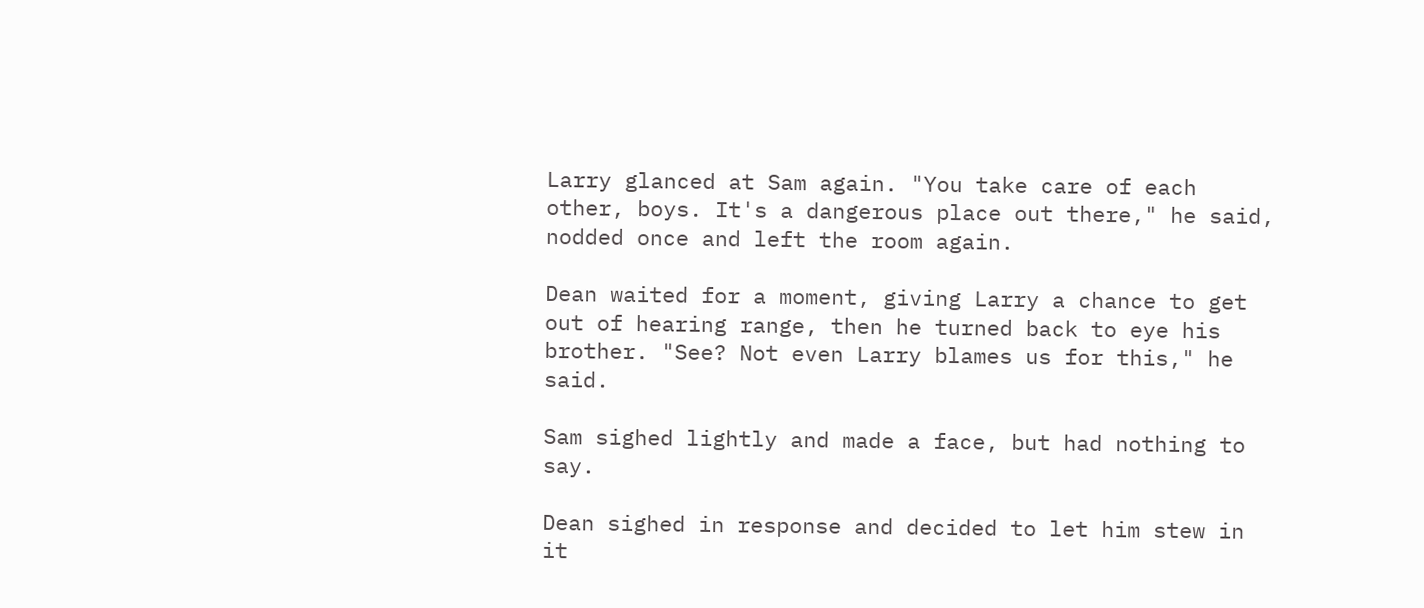Larry glanced at Sam again. "You take care of each other, boys. It's a dangerous place out there," he said, nodded once and left the room again.

Dean waited for a moment, giving Larry a chance to get out of hearing range, then he turned back to eye his brother. "See? Not even Larry blames us for this," he said.

Sam sighed lightly and made a face, but had nothing to say.

Dean sighed in response and decided to let him stew in it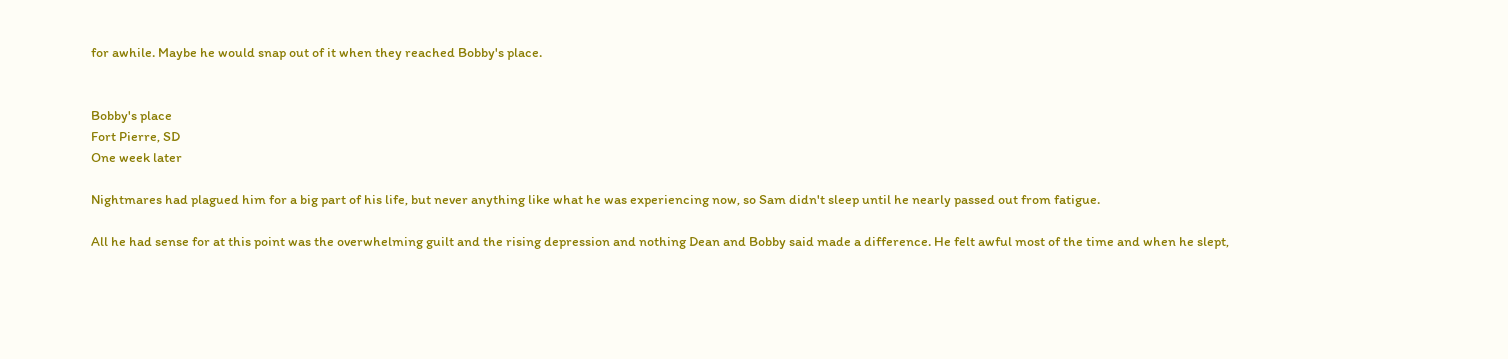for awhile. Maybe he would snap out of it when they reached Bobby's place.


Bobby's place
Fort Pierre, SD
One week later

Nightmares had plagued him for a big part of his life, but never anything like what he was experiencing now, so Sam didn't sleep until he nearly passed out from fatigue.

All he had sense for at this point was the overwhelming guilt and the rising depression and nothing Dean and Bobby said made a difference. He felt awful most of the time and when he slept,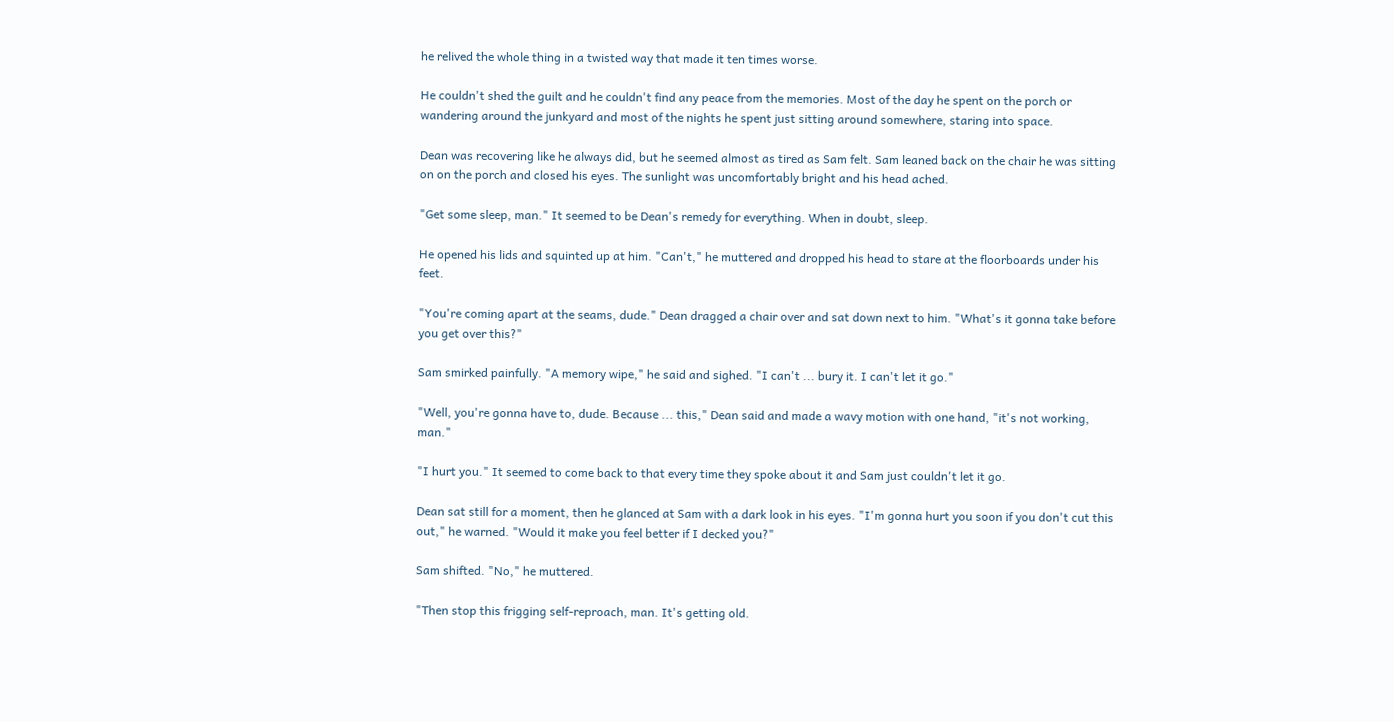he relived the whole thing in a twisted way that made it ten times worse.

He couldn't shed the guilt and he couldn't find any peace from the memories. Most of the day he spent on the porch or wandering around the junkyard and most of the nights he spent just sitting around somewhere, staring into space.

Dean was recovering like he always did, but he seemed almost as tired as Sam felt. Sam leaned back on the chair he was sitting on on the porch and closed his eyes. The sunlight was uncomfortably bright and his head ached.

"Get some sleep, man." It seemed to be Dean's remedy for everything. When in doubt, sleep.

He opened his lids and squinted up at him. "Can't," he muttered and dropped his head to stare at the floorboards under his feet.

"You're coming apart at the seams, dude." Dean dragged a chair over and sat down next to him. "What's it gonna take before you get over this?"

Sam smirked painfully. "A memory wipe," he said and sighed. "I can't ... bury it. I can't let it go."

"Well, you're gonna have to, dude. Because ... this," Dean said and made a wavy motion with one hand, "it's not working, man."

"I hurt you." It seemed to come back to that every time they spoke about it and Sam just couldn't let it go.

Dean sat still for a moment, then he glanced at Sam with a dark look in his eyes. "I'm gonna hurt you soon if you don't cut this out," he warned. "Would it make you feel better if I decked you?"

Sam shifted. "No," he muttered.

"Then stop this frigging self-reproach, man. It's getting old.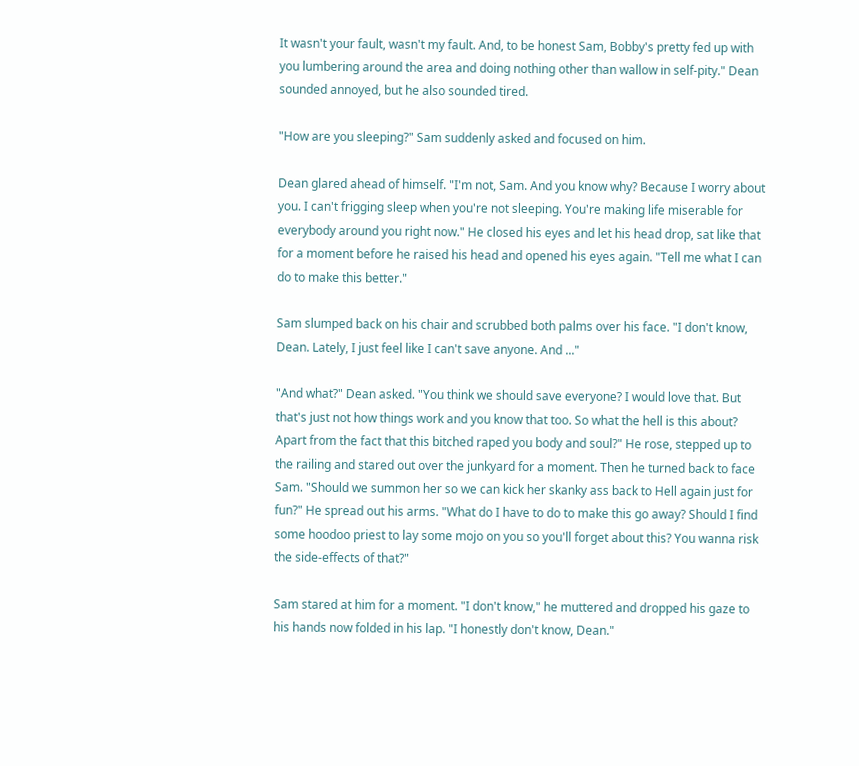It wasn't your fault, wasn't my fault. And, to be honest Sam, Bobby's pretty fed up with you lumbering around the area and doing nothing other than wallow in self-pity." Dean sounded annoyed, but he also sounded tired.

"How are you sleeping?" Sam suddenly asked and focused on him.

Dean glared ahead of himself. "I'm not, Sam. And you know why? Because I worry about you. I can't frigging sleep when you're not sleeping. You're making life miserable for everybody around you right now." He closed his eyes and let his head drop, sat like that for a moment before he raised his head and opened his eyes again. "Tell me what I can do to make this better."

Sam slumped back on his chair and scrubbed both palms over his face. "I don't know, Dean. Lately, I just feel like I can't save anyone. And ..."

"And what?" Dean asked. "You think we should save everyone? I would love that. But that's just not how things work and you know that too. So what the hell is this about? Apart from the fact that this bitched raped you body and soul?" He rose, stepped up to the railing and stared out over the junkyard for a moment. Then he turned back to face Sam. "Should we summon her so we can kick her skanky ass back to Hell again just for fun?" He spread out his arms. "What do I have to do to make this go away? Should I find some hoodoo priest to lay some mojo on you so you'll forget about this? You wanna risk the side-effects of that?"

Sam stared at him for a moment. "I don't know," he muttered and dropped his gaze to his hands now folded in his lap. "I honestly don't know, Dean."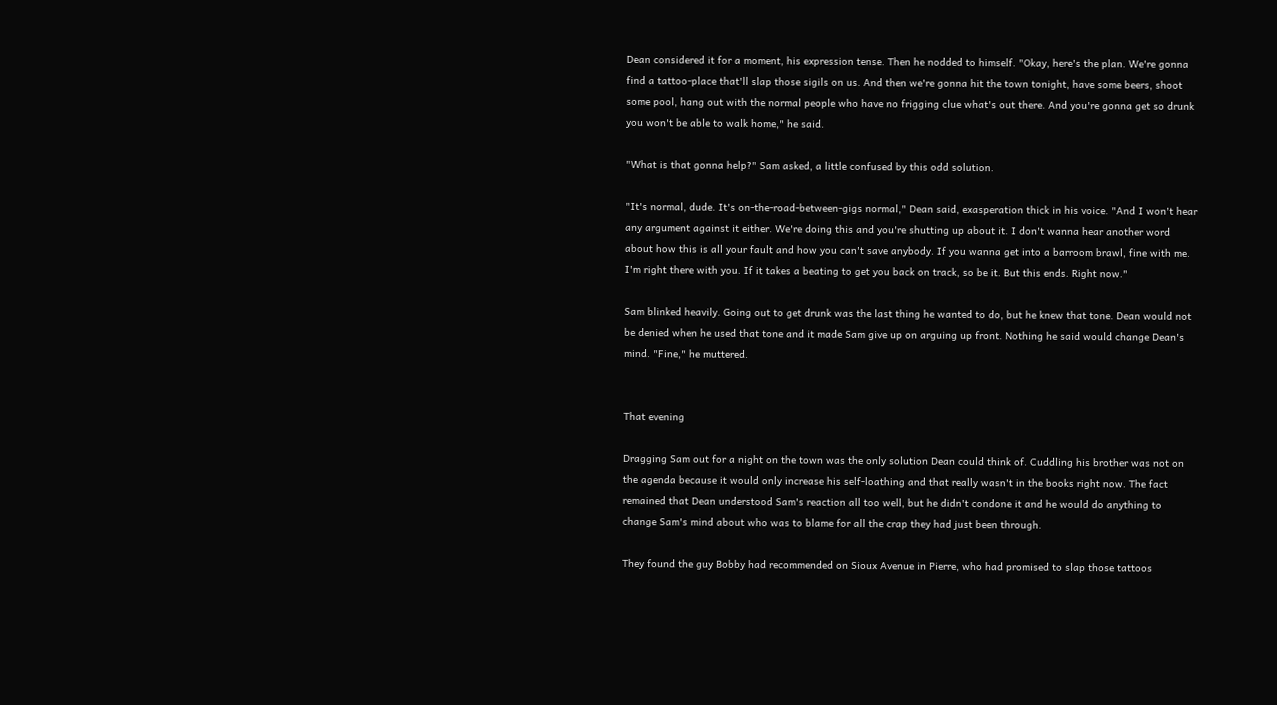Dean considered it for a moment, his expression tense. Then he nodded to himself. "Okay, here's the plan. We're gonna find a tattoo-place that'll slap those sigils on us. And then we're gonna hit the town tonight, have some beers, shoot some pool, hang out with the normal people who have no frigging clue what's out there. And you're gonna get so drunk you won't be able to walk home," he said.

"What is that gonna help?" Sam asked, a little confused by this odd solution.

"It's normal, dude. It's on-the-road-between-gigs normal," Dean said, exasperation thick in his voice. "And I won't hear any argument against it either. We're doing this and you're shutting up about it. I don't wanna hear another word about how this is all your fault and how you can't save anybody. If you wanna get into a barroom brawl, fine with me. I'm right there with you. If it takes a beating to get you back on track, so be it. But this ends. Right now."

Sam blinked heavily. Going out to get drunk was the last thing he wanted to do, but he knew that tone. Dean would not be denied when he used that tone and it made Sam give up on arguing up front. Nothing he said would change Dean's mind. "Fine," he muttered.


That evening

Dragging Sam out for a night on the town was the only solution Dean could think of. Cuddling his brother was not on the agenda because it would only increase his self-loathing and that really wasn't in the books right now. The fact remained that Dean understood Sam's reaction all too well, but he didn't condone it and he would do anything to change Sam's mind about who was to blame for all the crap they had just been through.

They found the guy Bobby had recommended on Sioux Avenue in Pierre, who had promised to slap those tattoos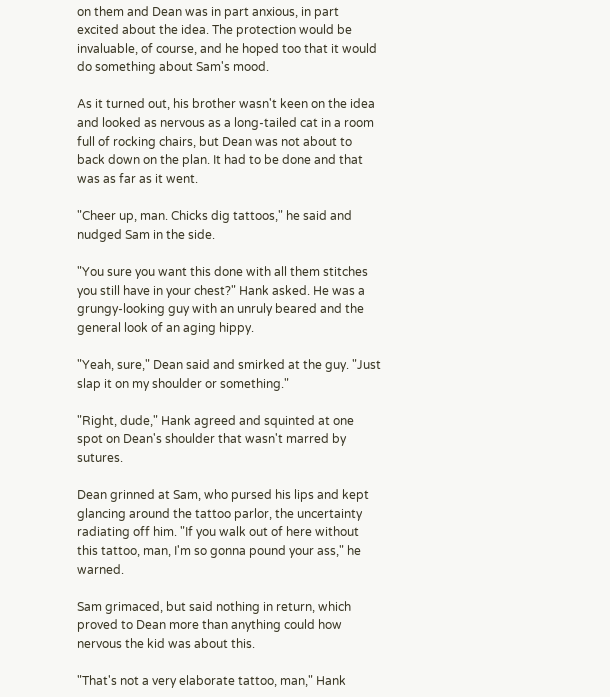on them and Dean was in part anxious, in part excited about the idea. The protection would be invaluable, of course, and he hoped too that it would do something about Sam's mood.

As it turned out, his brother wasn't keen on the idea and looked as nervous as a long-tailed cat in a room full of rocking chairs, but Dean was not about to back down on the plan. It had to be done and that was as far as it went.

"Cheer up, man. Chicks dig tattoos," he said and nudged Sam in the side.

"You sure you want this done with all them stitches you still have in your chest?" Hank asked. He was a grungy-looking guy with an unruly beared and the general look of an aging hippy.

"Yeah, sure," Dean said and smirked at the guy. "Just slap it on my shoulder or something."

"Right, dude," Hank agreed and squinted at one spot on Dean's shoulder that wasn't marred by sutures.

Dean grinned at Sam, who pursed his lips and kept glancing around the tattoo parlor, the uncertainty radiating off him. "If you walk out of here without this tattoo, man, I'm so gonna pound your ass," he warned.

Sam grimaced, but said nothing in return, which proved to Dean more than anything could how nervous the kid was about this.

"That's not a very elaborate tattoo, man," Hank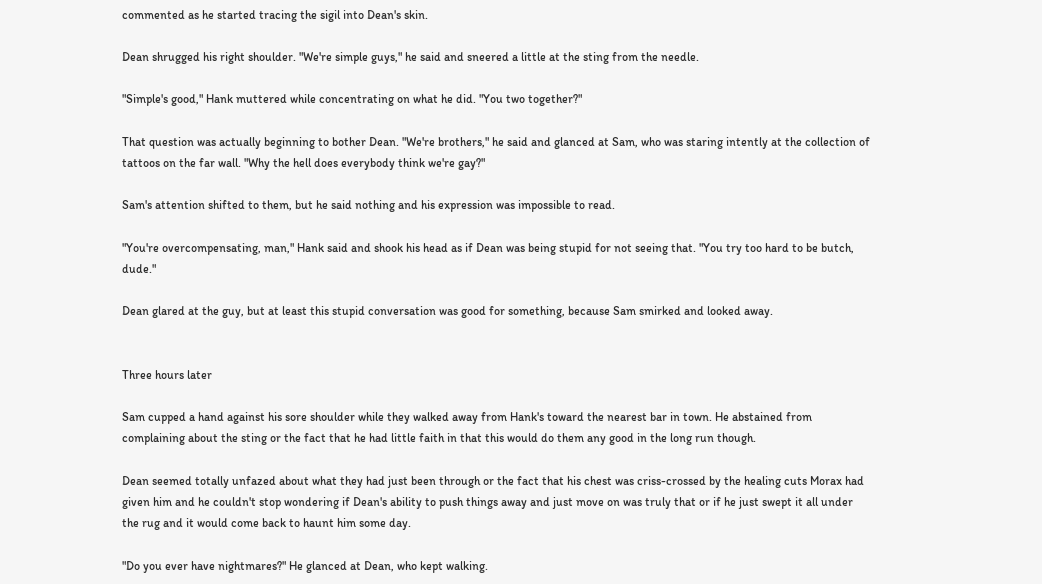commented as he started tracing the sigil into Dean's skin.

Dean shrugged his right shoulder. "We're simple guys," he said and sneered a little at the sting from the needle.

"Simple's good," Hank muttered while concentrating on what he did. "You two together?"

That question was actually beginning to bother Dean. "We're brothers," he said and glanced at Sam, who was staring intently at the collection of tattoos on the far wall. "Why the hell does everybody think we're gay?"

Sam's attention shifted to them, but he said nothing and his expression was impossible to read.

"You're overcompensating, man," Hank said and shook his head as if Dean was being stupid for not seeing that. "You try too hard to be butch, dude."

Dean glared at the guy, but at least this stupid conversation was good for something, because Sam smirked and looked away.


Three hours later

Sam cupped a hand against his sore shoulder while they walked away from Hank's toward the nearest bar in town. He abstained from complaining about the sting or the fact that he had little faith in that this would do them any good in the long run though.

Dean seemed totally unfazed about what they had just been through or the fact that his chest was criss-crossed by the healing cuts Morax had given him and he couldn't stop wondering if Dean's ability to push things away and just move on was truly that or if he just swept it all under the rug and it would come back to haunt him some day.

"Do you ever have nightmares?" He glanced at Dean, who kept walking.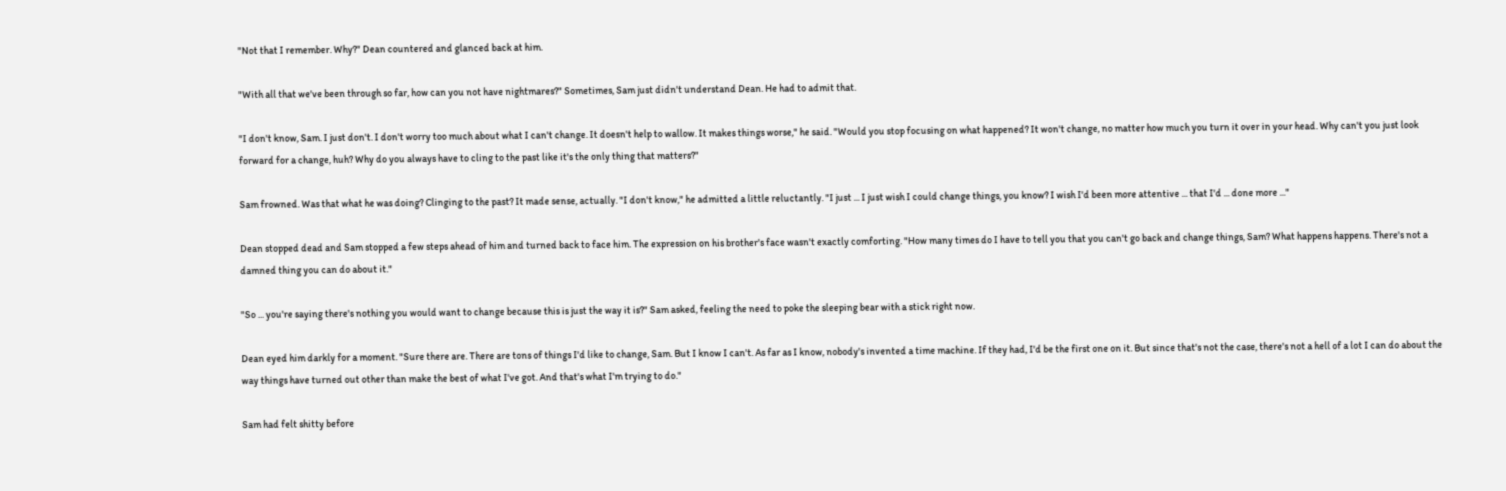"Not that I remember. Why?" Dean countered and glanced back at him.

"With all that we've been through so far, how can you not have nightmares?" Sometimes, Sam just didn't understand Dean. He had to admit that.

"I don't know, Sam. I just don't. I don't worry too much about what I can't change. It doesn't help to wallow. It makes things worse," he said. "Would you stop focusing on what happened? It won't change, no matter how much you turn it over in your head. Why can't you just look forward for a change, huh? Why do you always have to cling to the past like it's the only thing that matters?"

Sam frowned. Was that what he was doing? Clinging to the past? It made sense, actually. "I don't know," he admitted a little reluctantly. "I just ... I just wish I could change things, you know? I wish I'd been more attentive ... that I'd ... done more ..."

Dean stopped dead and Sam stopped a few steps ahead of him and turned back to face him. The expression on his brother's face wasn't exactly comforting. "How many times do I have to tell you that you can't go back and change things, Sam? What happens happens. There's not a damned thing you can do about it."

"So ... you're saying there's nothing you would want to change because this is just the way it is?" Sam asked, feeling the need to poke the sleeping bear with a stick right now.

Dean eyed him darkly for a moment. "Sure there are. There are tons of things I'd like to change, Sam. But I know I can't. As far as I know, nobody's invented a time machine. If they had, I'd be the first one on it. But since that's not the case, there's not a hell of a lot I can do about the way things have turned out other than make the best of what I've got. And that's what I'm trying to do."

Sam had felt shitty before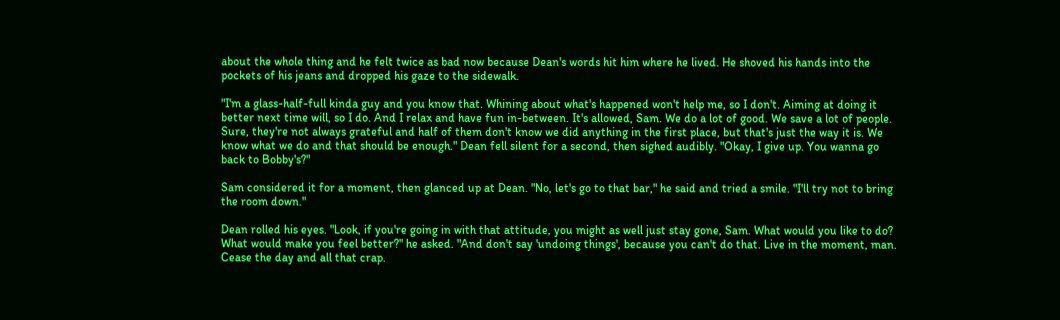about the whole thing and he felt twice as bad now because Dean's words hit him where he lived. He shoved his hands into the pockets of his jeans and dropped his gaze to the sidewalk.

"I'm a glass-half-full kinda guy and you know that. Whining about what's happened won't help me, so I don't. Aiming at doing it better next time will, so I do. And I relax and have fun in-between. It's allowed, Sam. We do a lot of good. We save a lot of people. Sure, they're not always grateful and half of them don't know we did anything in the first place, but that's just the way it is. We know what we do and that should be enough." Dean fell silent for a second, then sighed audibly. "Okay, I give up. You wanna go back to Bobby's?"

Sam considered it for a moment, then glanced up at Dean. "No, let's go to that bar," he said and tried a smile. "I'll try not to bring the room down."

Dean rolled his eyes. "Look, if you're going in with that attitude, you might as well just stay gone, Sam. What would you like to do? What would make you feel better?" he asked. "And don't say 'undoing things', because you can't do that. Live in the moment, man. Cease the day and all that crap.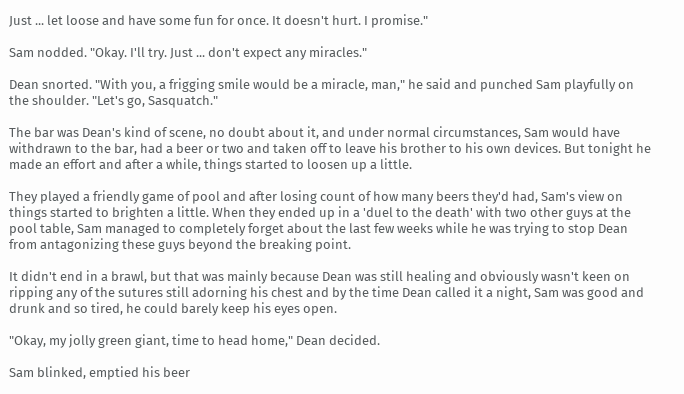Just ... let loose and have some fun for once. It doesn't hurt. I promise."

Sam nodded. "Okay. I'll try. Just ... don't expect any miracles."

Dean snorted. "With you, a frigging smile would be a miracle, man," he said and punched Sam playfully on the shoulder. "Let's go, Sasquatch."

The bar was Dean's kind of scene, no doubt about it, and under normal circumstances, Sam would have withdrawn to the bar, had a beer or two and taken off to leave his brother to his own devices. But tonight he made an effort and after a while, things started to loosen up a little.

They played a friendly game of pool and after losing count of how many beers they'd had, Sam's view on things started to brighten a little. When they ended up in a 'duel to the death' with two other guys at the pool table, Sam managed to completely forget about the last few weeks while he was trying to stop Dean from antagonizing these guys beyond the breaking point.

It didn't end in a brawl, but that was mainly because Dean was still healing and obviously wasn't keen on ripping any of the sutures still adorning his chest and by the time Dean called it a night, Sam was good and drunk and so tired, he could barely keep his eyes open.

"Okay, my jolly green giant, time to head home," Dean decided.

Sam blinked, emptied his beer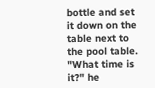bottle and set it down on the table next to the pool table. "What time is it?" he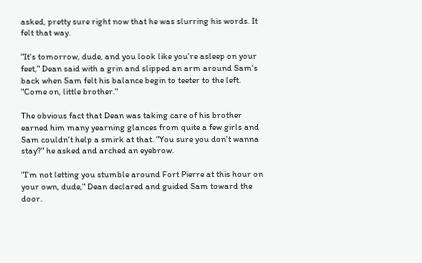asked, pretty sure right now that he was slurring his words. It felt that way.

"It's tomorrow, dude, and you look like you're asleep on your feet," Dean said with a grin and slipped an arm around Sam's back when Sam felt his balance begin to teeter to the left. "Come on, little brother."

The obvious fact that Dean was taking care of his brother earned him many yearning glances from quite a few girls and Sam couldn't help a smirk at that. "You sure you don't wanna stay?" he asked and arched an eyebrow.

"I'm not letting you stumble around Fort Pierre at this hour on your own, dude," Dean declared and guided Sam toward the door.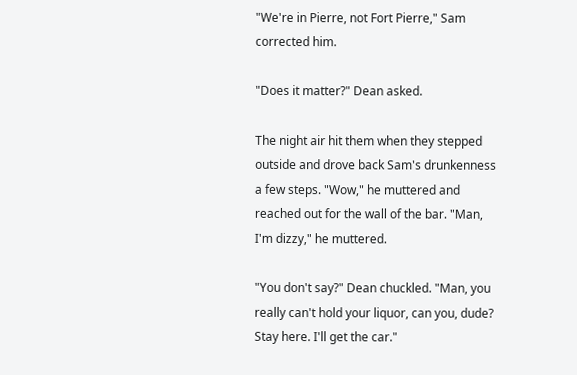"We're in Pierre, not Fort Pierre," Sam corrected him.

"Does it matter?" Dean asked.

The night air hit them when they stepped outside and drove back Sam's drunkenness a few steps. "Wow," he muttered and reached out for the wall of the bar. "Man, I'm dizzy," he muttered.

"You don't say?" Dean chuckled. "Man, you really can't hold your liquor, can you, dude? Stay here. I'll get the car."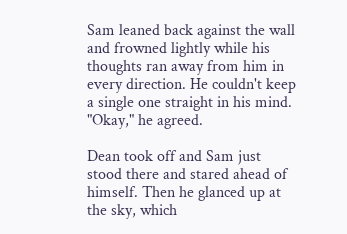Sam leaned back against the wall and frowned lightly while his thoughts ran away from him in every direction. He couldn't keep a single one straight in his mind. "Okay," he agreed.

Dean took off and Sam just stood there and stared ahead of himself. Then he glanced up at the sky, which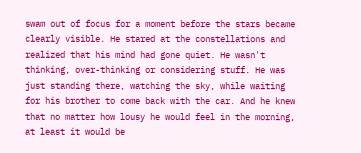swam out of focus for a moment before the stars became clearly visible. He stared at the constellations and realized that his mind had gone quiet. He wasn't thinking, over-thinking or considering stuff. He was just standing there, watching the sky, while waiting for his brother to come back with the car. And he knew that no matter how lousy he would feel in the morning, at least it would be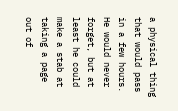a physical thing that would pass in a few hours. He would never forget, but at least he could make a stab at taking a page out of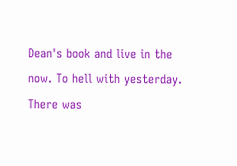Dean's book and live in the now. To hell with yesterday. There was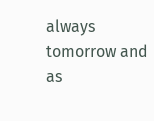always tomorrow and as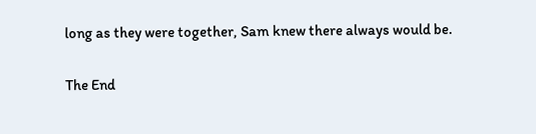long as they were together, Sam knew there always would be.

The End